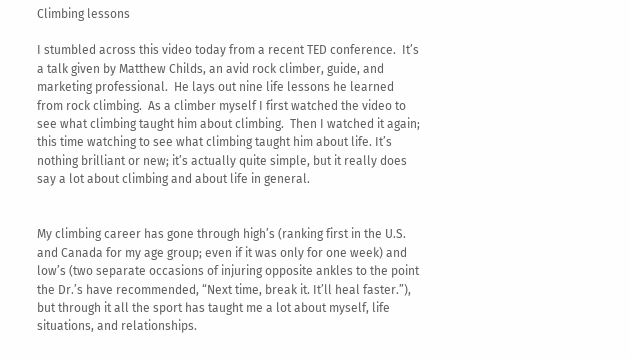Climbing lessons

I stumbled across this video today from a recent TED conference.  It’s a talk given by Matthew Childs, an avid rock climber, guide, and marketing professional.  He lays out nine life lessons he learned from rock climbing.  As a climber myself I first watched the video to see what climbing taught him about climbing.  Then I watched it again; this time watching to see what climbing taught him about life. It’s nothing brilliant or new; it’s actually quite simple, but it really does say a lot about climbing and about life in general.


My climbing career has gone through high’s (ranking first in the U.S. and Canada for my age group; even if it was only for one week) and low’s (two separate occasions of injuring opposite ankles to the point the Dr.’s have recommended, “Next time, break it. It’ll heal faster.”), but through it all the sport has taught me a lot about myself, life situations, and relationships.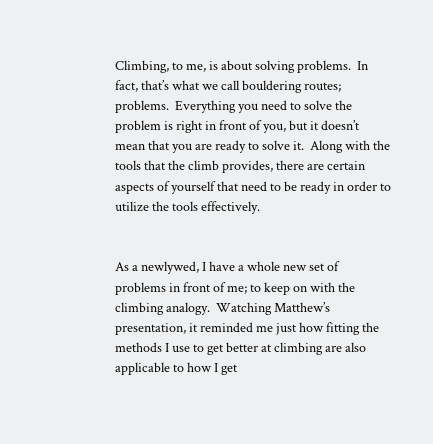Climbing, to me, is about solving problems.  In fact, that’s what we call bouldering routes; problems.  Everything you need to solve the problem is right in front of you, but it doesn’t mean that you are ready to solve it.  Along with the tools that the climb provides, there are certain aspects of yourself that need to be ready in order to utilize the tools effectively.


As a newlywed, I have a whole new set of problems in front of me; to keep on with the climbing analogy.  Watching Matthew’s presentation, it reminded me just how fitting the methods I use to get better at climbing are also applicable to how I get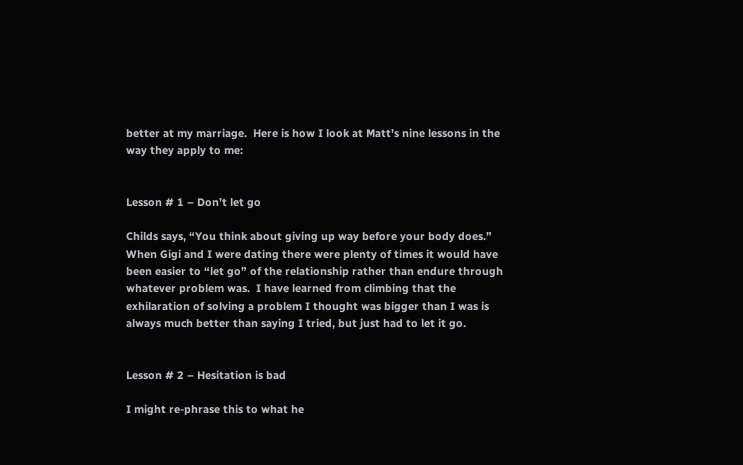better at my marriage.  Here is how I look at Matt's nine lessons in the way they apply to me:


Lesson # 1 – Don’t let go

Childs says, “You think about giving up way before your body does.” When Gigi and I were dating there were plenty of times it would have been easier to “let go” of the relationship rather than endure through whatever problem was.  I have learned from climbing that the exhilaration of solving a problem I thought was bigger than I was is always much better than saying I tried, but just had to let it go.


Lesson # 2 – Hesitation is bad

I might re-phrase this to what he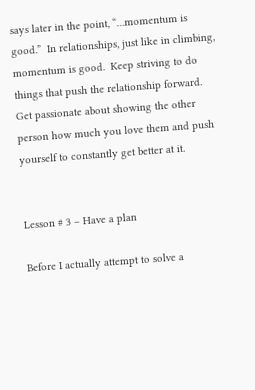says later in the point, “…momentum is good.”  In relationships, just like in climbing, momentum is good.  Keep striving to do things that push the relationship forward.  Get passionate about showing the other person how much you love them and push yourself to constantly get better at it.


Lesson # 3 – Have a plan

Before I actually attempt to solve a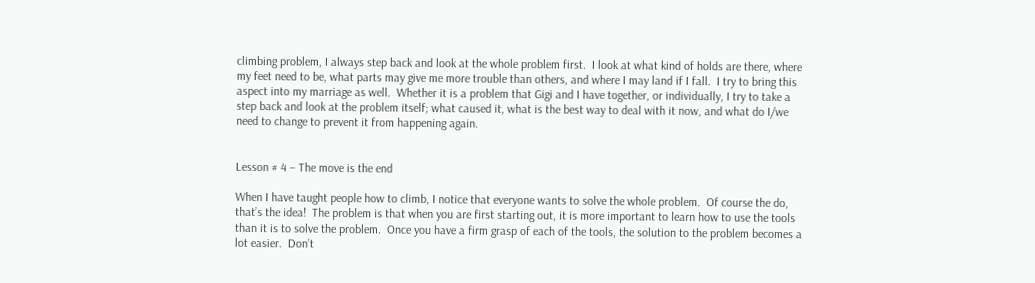climbing problem, I always step back and look at the whole problem first.  I look at what kind of holds are there, where my feet need to be, what parts may give me more trouble than others, and where I may land if I fall.  I try to bring this aspect into my marriage as well.  Whether it is a problem that Gigi and I have together, or individually, I try to take a step back and look at the problem itself; what caused it, what is the best way to deal with it now, and what do I/we need to change to prevent it from happening again.


Lesson # 4 – The move is the end

When I have taught people how to climb, I notice that everyone wants to solve the whole problem.  Of course the do, that’s the idea!  The problem is that when you are first starting out, it is more important to learn how to use the tools than it is to solve the problem.  Once you have a firm grasp of each of the tools, the solution to the problem becomes a lot easier.  Don’t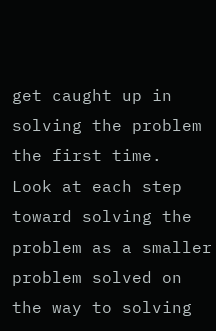get caught up in solving the problem the first time.  Look at each step toward solving the problem as a smaller problem solved on the way to solving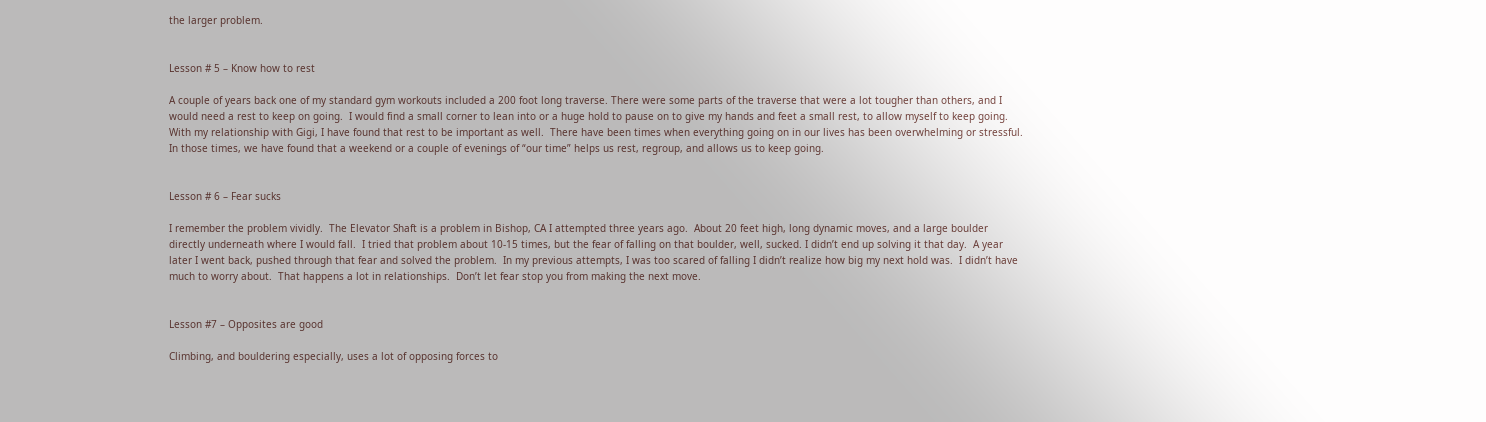the larger problem.


Lesson # 5 – Know how to rest

A couple of years back one of my standard gym workouts included a 200 foot long traverse. There were some parts of the traverse that were a lot tougher than others, and I would need a rest to keep on going.  I would find a small corner to lean into or a huge hold to pause on to give my hands and feet a small rest, to allow myself to keep going.  With my relationship with Gigi, I have found that rest to be important as well.  There have been times when everything going on in our lives has been overwhelming or stressful.  In those times, we have found that a weekend or a couple of evenings of “our time” helps us rest, regroup, and allows us to keep going.


Lesson # 6 – Fear sucks

I remember the problem vividly.  The Elevator Shaft is a problem in Bishop, CA I attempted three years ago.  About 20 feet high, long dynamic moves, and a large boulder directly underneath where I would fall.  I tried that problem about 10-15 times, but the fear of falling on that boulder, well, sucked. I didn’t end up solving it that day.  A year later I went back, pushed through that fear and solved the problem.  In my previous attempts, I was too scared of falling I didn’t realize how big my next hold was.  I didn’t have much to worry about.  That happens a lot in relationships.  Don’t let fear stop you from making the next move.


Lesson #7 – Opposites are good

Climbing, and bouldering especially, uses a lot of opposing forces to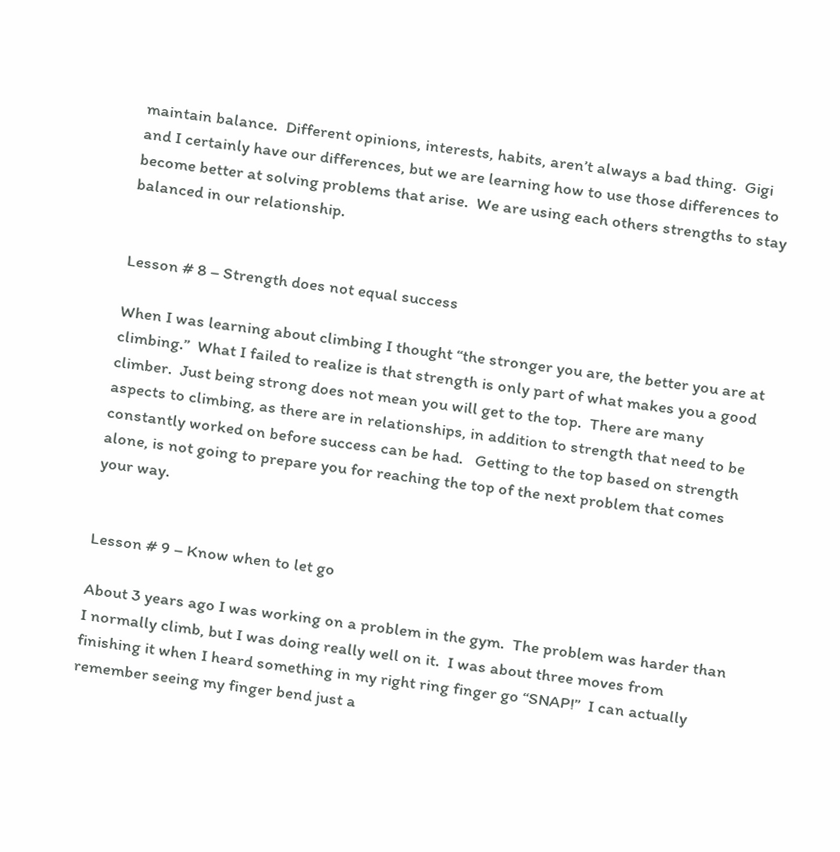maintain balance.  Different opinions, interests, habits, aren’t always a bad thing.  Gigi and I certainly have our differences, but we are learning how to use those differences to become better at solving problems that arise.  We are using each others strengths to stay balanced in our relationship.


Lesson # 8 – Strength does not equal success

When I was learning about climbing I thought “the stronger you are, the better you are at climbing.”  What I failed to realize is that strength is only part of what makes you a good climber.  Just being strong does not mean you will get to the top.  There are many aspects to climbing, as there are in relationships, in addition to strength that need to be constantly worked on before success can be had.   Getting to the top based on strength alone, is not going to prepare you for reaching the top of the next problem that comes your way.


Lesson # 9 – Know when to let go

About 3 years ago I was working on a problem in the gym.  The problem was harder than I normally climb, but I was doing really well on it.  I was about three moves from finishing it when I heard something in my right ring finger go “SNAP!”  I can actually remember seeing my finger bend just a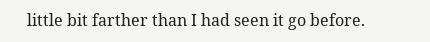little bit farther than I had seen it go before.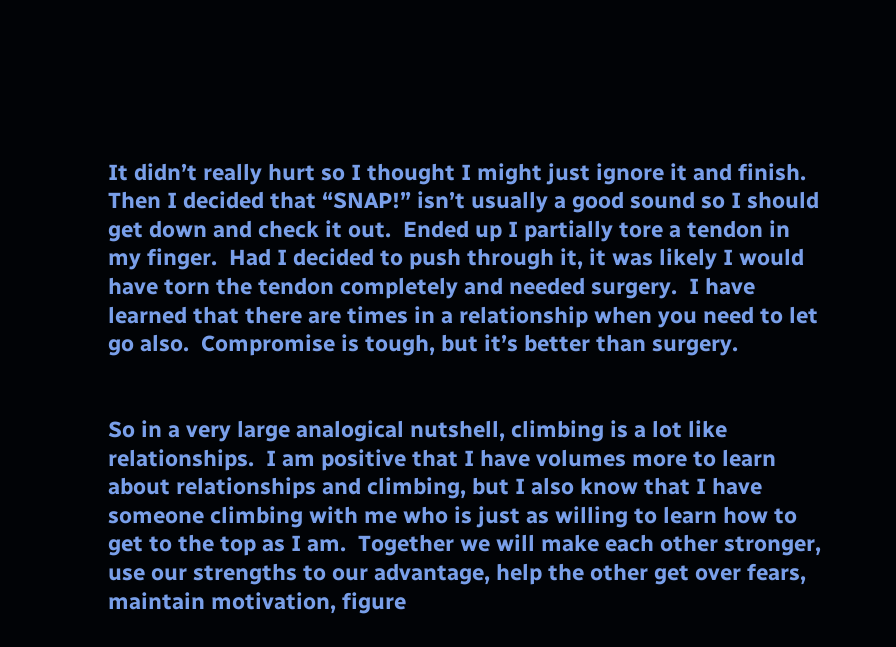It didn’t really hurt so I thought I might just ignore it and finish.  Then I decided that “SNAP!” isn’t usually a good sound so I should get down and check it out.  Ended up I partially tore a tendon in my finger.  Had I decided to push through it, it was likely I would have torn the tendon completely and needed surgery.  I have learned that there are times in a relationship when you need to let go also.  Compromise is tough, but it’s better than surgery.


So in a very large analogical nutshell, climbing is a lot like relationships.  I am positive that I have volumes more to learn about relationships and climbing, but I also know that I have someone climbing with me who is just as willing to learn how to get to the top as I am.  Together we will make each other stronger, use our strengths to our advantage, help the other get over fears, maintain motivation, figure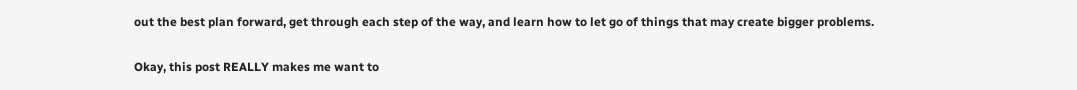out the best plan forward, get through each step of the way, and learn how to let go of things that may create bigger problems.


Okay, this post REALLY makes me want to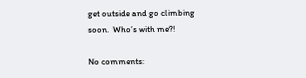get outside and go climbing soon.  Who’s with me?!

No comments: